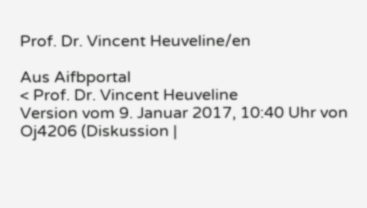Prof. Dr. Vincent Heuveline/en

Aus Aifbportal
< Prof. Dr. Vincent Heuveline
Version vom 9. Januar 2017, 10:40 Uhr von Oj4206 (Diskussion |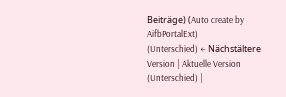Beiträge) (Auto create by AifbPortalExt)
(Unterschied) ← Nächstältere Version | Aktuelle Version (Unterschied) |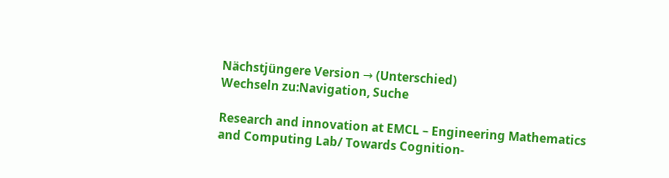Nächstjüngere Version → (Unterschied)
Wechseln zu:Navigation, Suche

Research and innovation at EMCL – Engineering Mathematics and Computing Lab/ Towards Cognition-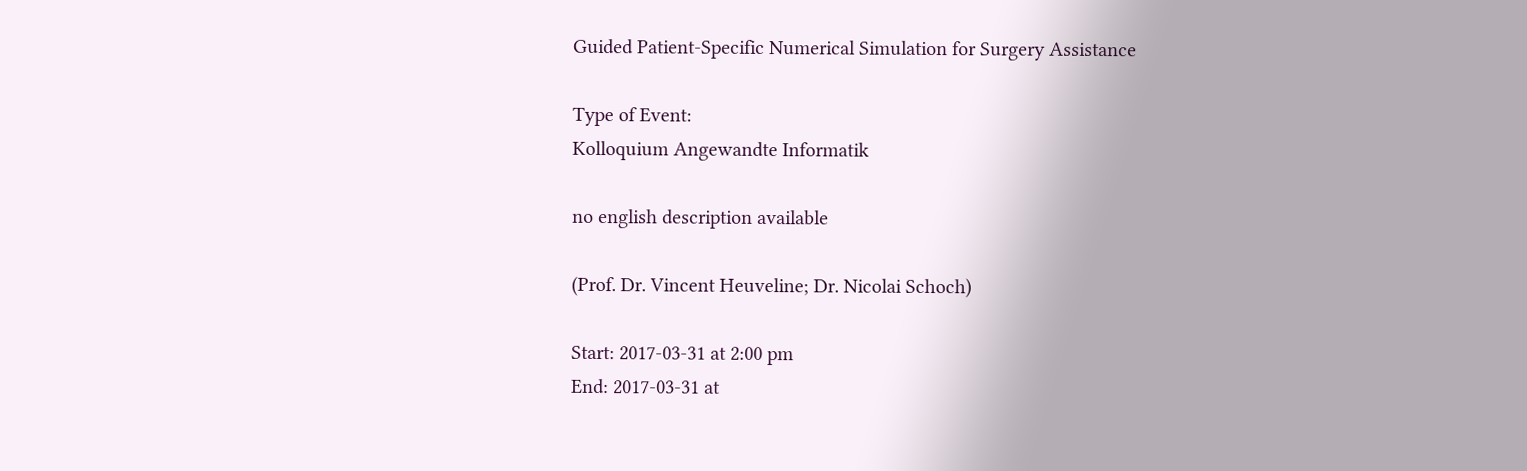Guided Patient-Specific Numerical Simulation for Surgery Assistance

Type of Event:
Kolloquium Angewandte Informatik

no english description available

(Prof. Dr. Vincent Heuveline; Dr. Nicolai Schoch)

Start: 2017-03-31 at 2:00 pm
End: 2017-03-31 at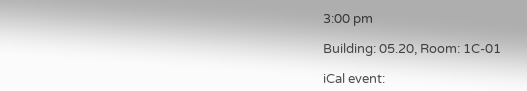3:00 pm

Building: 05.20, Room: 1C-01

iCal event: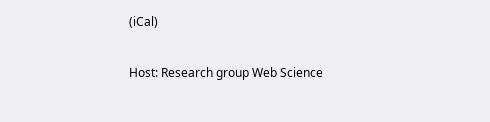(iCal)

Host: Research group Web Science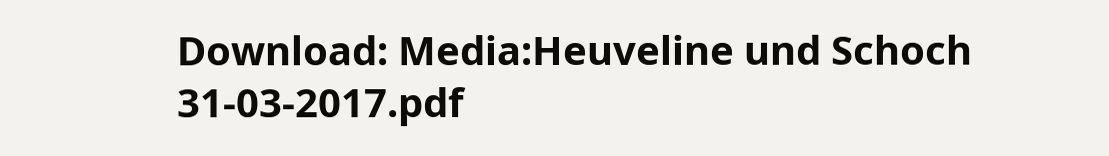Download: Media:Heuveline und Schoch 31-03-2017.pdf